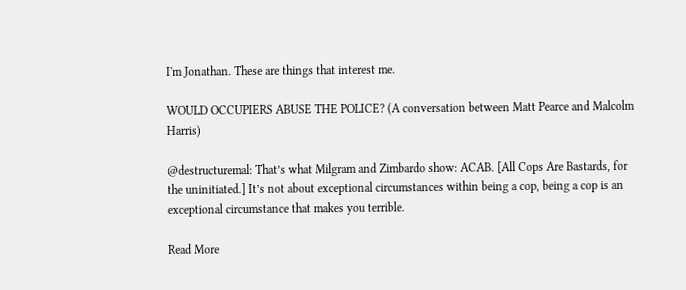I'm Jonathan. These are things that interest me.

WOULD OCCUPIERS ABUSE THE POLICE? (A conversation between Matt Pearce and Malcolm Harris)

@destructuremal: That’s what Milgram and Zimbardo show: ACAB. [All Cops Are Bastards, for the uninitiated.] It’s not about exceptional circumstances within being a cop, being a cop is an exceptional circumstance that makes you terrible.

Read More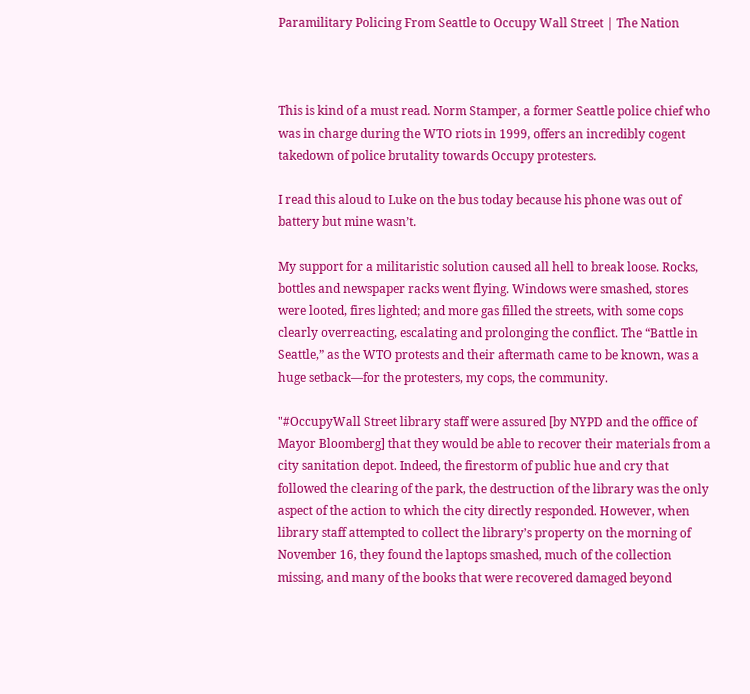Paramilitary Policing From Seattle to Occupy Wall Street | The Nation



This is kind of a must read. Norm Stamper, a former Seattle police chief who was in charge during the WTO riots in 1999, offers an incredibly cogent takedown of police brutality towards Occupy protesters.

I read this aloud to Luke on the bus today because his phone was out of battery but mine wasn’t.

My support for a militaristic solution caused all hell to break loose. Rocks, bottles and newspaper racks went flying. Windows were smashed, stores were looted, fires lighted; and more gas filled the streets, with some cops clearly overreacting, escalating and prolonging the conflict. The “Battle in Seattle,” as the WTO protests and their aftermath came to be known, was a huge setback—for the protesters, my cops, the community.

"#OccupyWall Street library staff were assured [by NYPD and the office of Mayor Bloomberg] that they would be able to recover their materials from a city sanitation depot. Indeed, the firestorm of public hue and cry that followed the clearing of the park, the destruction of the library was the only aspect of the action to which the city directly responded. However, when library staff attempted to collect the library’s property on the morning of November 16, they found the laptops smashed, much of the collection missing, and many of the books that were recovered damaged beyond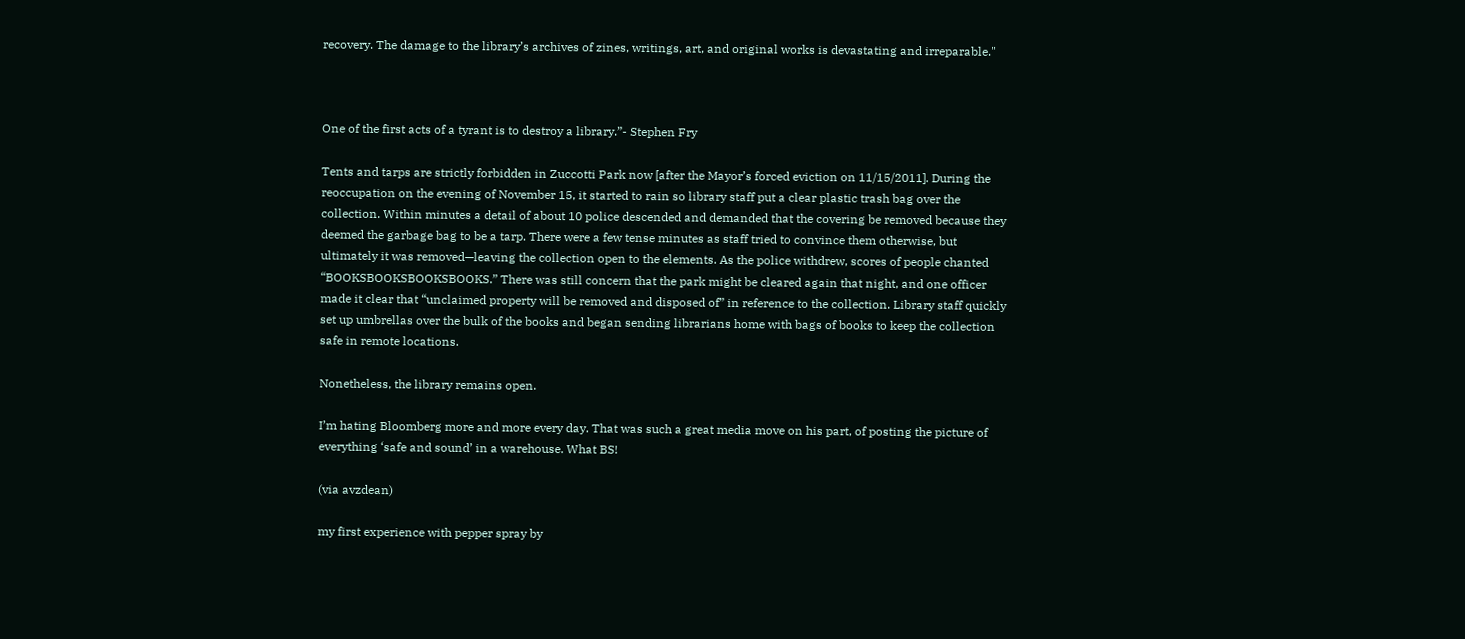recovery. The damage to the library’s archives of zines, writings, art, and original works is devastating and irreparable."



One of the first acts of a tyrant is to destroy a library.”- Stephen Fry

Tents and tarps are strictly forbidden in Zuccotti Park now [after the Mayor’s forced eviction on 11/15/2011]. During the reoccupation on the evening of November 15, it started to rain so library staff put a clear plastic trash bag over the collection. Within minutes a detail of about 10 police descended and demanded that the covering be removed because they deemed the garbage bag to be a tarp. There were a few tense minutes as staff tried to convince them otherwise, but ultimately it was removed—leaving the collection open to the elements. As the police withdrew, scores of people chanted “BOOKSBOOKSBOOKSBOOKS.” There was still concern that the park might be cleared again that night, and one officer made it clear that “unclaimed property will be removed and disposed of” in reference to the collection. Library staff quickly set up umbrellas over the bulk of the books and began sending librarians home with bags of books to keep the collection safe in remote locations.

Nonetheless, the library remains open.

I’m hating Bloomberg more and more every day. That was such a great media move on his part, of posting the picture of everything ‘safe and sound’ in a warehouse. What BS!

(via avzdean)

my first experience with pepper spray by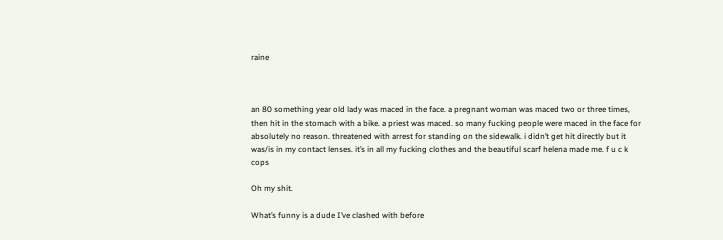raine



an 80 something year old lady was maced in the face. a pregnant woman was maced two or three times, then hit in the stomach with a bike. a priest was maced. so many fucking people were maced in the face for absolutely no reason. threatened with arrest for standing on the sidewalk. i didn’t get hit directly but it was/is in my contact lenses. it’s in all my fucking clothes and the beautiful scarf helena made me. f u c k cops

Oh my shit.

What’s funny is a dude I’ve clashed with before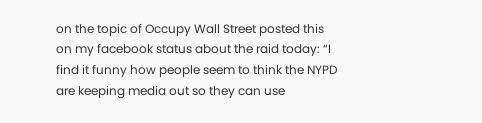on the topic of Occupy Wall Street posted this on my facebook status about the raid today: “I find it funny how people seem to think the NYPD are keeping media out so they can use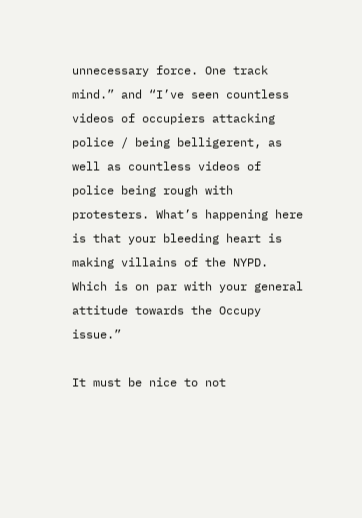unnecessary force. One track mind.” and “I’ve seen countless videos of occupiers attacking police / being belligerent, as well as countless videos of police being rough with protesters. What’s happening here is that your bleeding heart is making villains of the NYPD. Which is on par with your general attitude towards the Occupy issue.”

It must be nice to not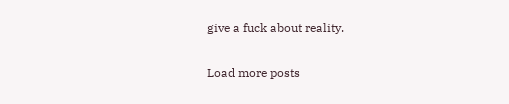give a fuck about reality.

Load more posts